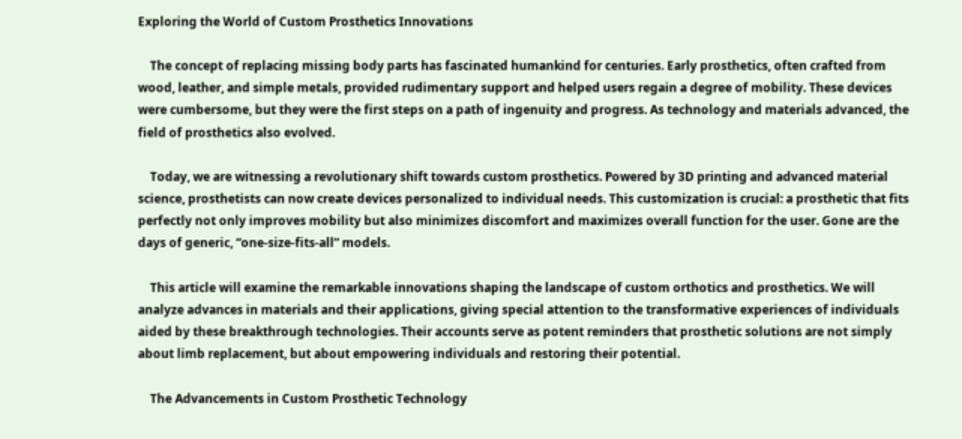Exploring the World of Custom Prosthetics Innovations

    The concept of replacing missing body parts has fascinated humankind for centuries. Early prosthetics, often crafted from wood, leather, and simple metals, provided rudimentary support and helped users regain a degree of mobility. These devices were cumbersome, but they were the first steps on a path of ingenuity and progress. As technology and materials advanced, the field of prosthetics also evolved.

    Today, we are witnessing a revolutionary shift towards custom prosthetics. Powered by 3D printing and advanced material science, prosthetists can now create devices personalized to individual needs. This customization is crucial: a prosthetic that fits perfectly not only improves mobility but also minimizes discomfort and maximizes overall function for the user. Gone are the days of generic, “one-size-fits-all” models.

    This article will examine the remarkable innovations shaping the landscape of custom orthotics and prosthetics. We will analyze advances in materials and their applications, giving special attention to the transformative experiences of individuals aided by these breakthrough technologies. Their accounts serve as potent reminders that prosthetic solutions are not simply about limb replacement, but about empowering individuals and restoring their potential.

    The Advancements in Custom Prosthetic Technology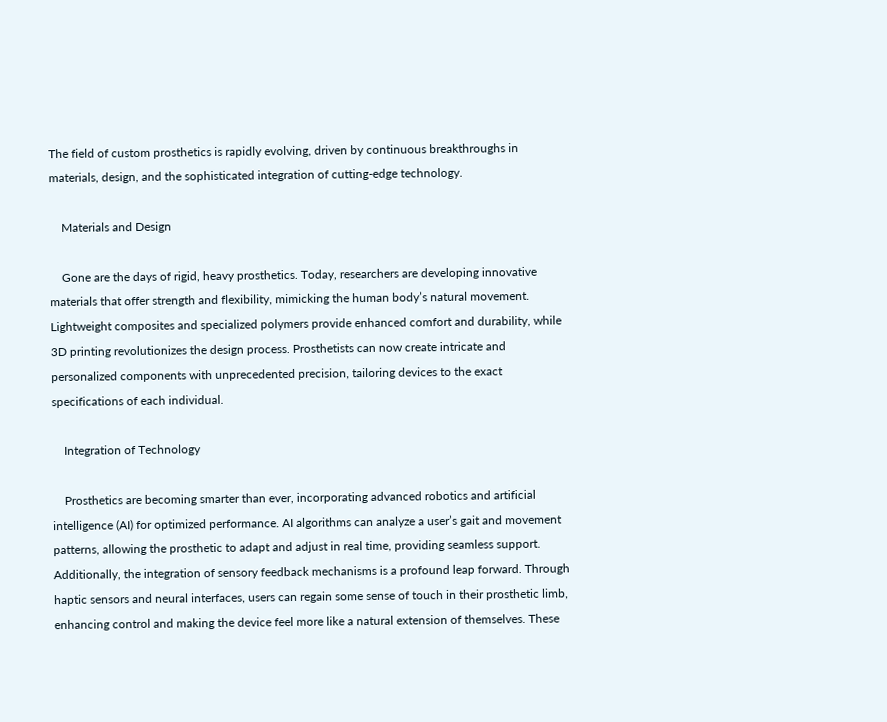The field of custom prosthetics is rapidly evolving, driven by continuous breakthroughs in materials, design, and the sophisticated integration of cutting-edge technology.

    Materials and Design

    Gone are the days of rigid, heavy prosthetics. Today, researchers are developing innovative materials that offer strength and flexibility, mimicking the human body’s natural movement. Lightweight composites and specialized polymers provide enhanced comfort and durability, while 3D printing revolutionizes the design process. Prosthetists can now create intricate and personalized components with unprecedented precision, tailoring devices to the exact specifications of each individual.

    Integration of Technology

    Prosthetics are becoming smarter than ever, incorporating advanced robotics and artificial intelligence (AI) for optimized performance. AI algorithms can analyze a user’s gait and movement patterns, allowing the prosthetic to adapt and adjust in real time, providing seamless support. Additionally, the integration of sensory feedback mechanisms is a profound leap forward. Through haptic sensors and neural interfaces, users can regain some sense of touch in their prosthetic limb, enhancing control and making the device feel more like a natural extension of themselves. These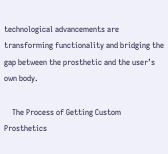technological advancements are transforming functionality and bridging the gap between the prosthetic and the user’s own body.

    The Process of Getting Custom Prosthetics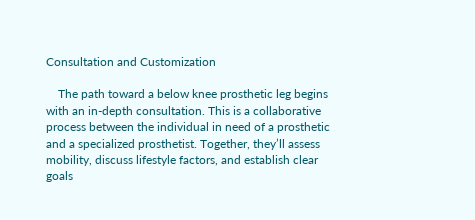Consultation and Customization

    The path toward a below knee prosthetic leg begins with an in-depth consultation. This is a collaborative process between the individual in need of a prosthetic and a specialized prosthetist. Together, they’ll assess mobility, discuss lifestyle factors, and establish clear goals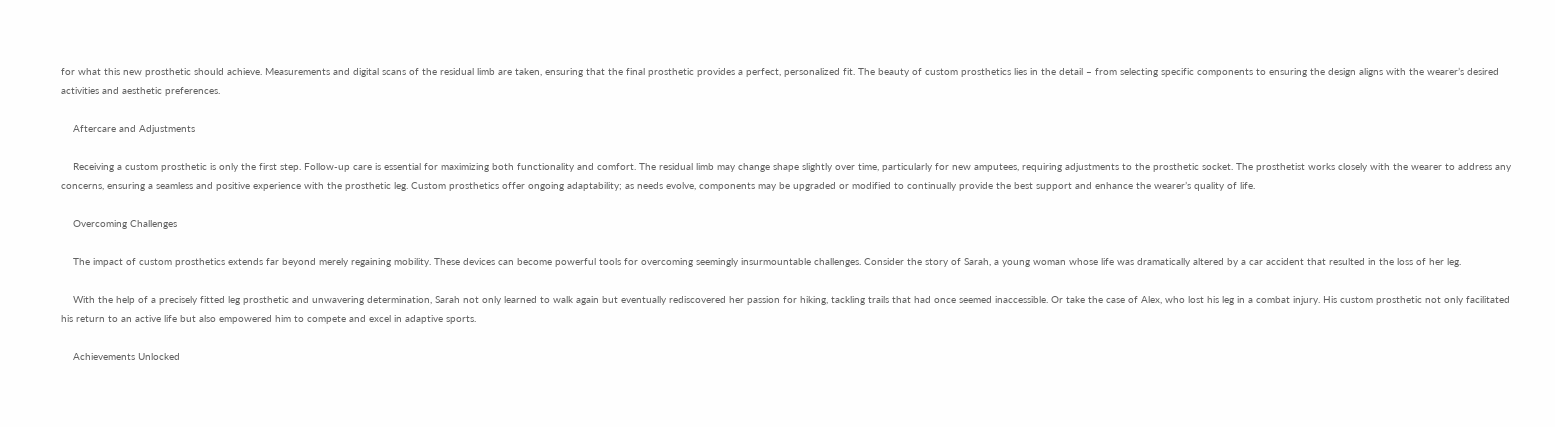for what this new prosthetic should achieve. Measurements and digital scans of the residual limb are taken, ensuring that the final prosthetic provides a perfect, personalized fit. The beauty of custom prosthetics lies in the detail – from selecting specific components to ensuring the design aligns with the wearer’s desired activities and aesthetic preferences.

    Aftercare and Adjustments

    Receiving a custom prosthetic is only the first step. Follow-up care is essential for maximizing both functionality and comfort. The residual limb may change shape slightly over time, particularly for new amputees, requiring adjustments to the prosthetic socket. The prosthetist works closely with the wearer to address any concerns, ensuring a seamless and positive experience with the prosthetic leg. Custom prosthetics offer ongoing adaptability; as needs evolve, components may be upgraded or modified to continually provide the best support and enhance the wearer’s quality of life.

    Overcoming Challenges

    The impact of custom prosthetics extends far beyond merely regaining mobility. These devices can become powerful tools for overcoming seemingly insurmountable challenges. Consider the story of Sarah, a young woman whose life was dramatically altered by a car accident that resulted in the loss of her leg.

    With the help of a precisely fitted leg prosthetic and unwavering determination, Sarah not only learned to walk again but eventually rediscovered her passion for hiking, tackling trails that had once seemed inaccessible. Or take the case of Alex, who lost his leg in a combat injury. His custom prosthetic not only facilitated his return to an active life but also empowered him to compete and excel in adaptive sports.

    Achievements Unlocked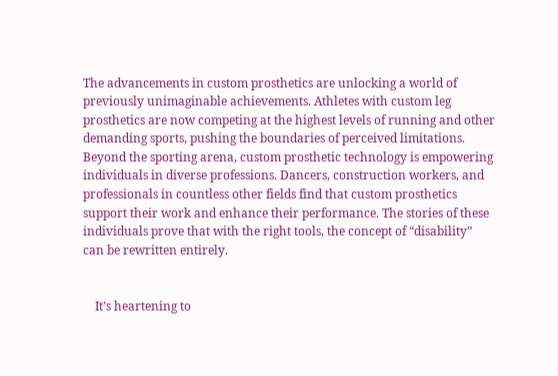The advancements in custom prosthetics are unlocking a world of previously unimaginable achievements. Athletes with custom leg prosthetics are now competing at the highest levels of running and other demanding sports, pushing the boundaries of perceived limitations. Beyond the sporting arena, custom prosthetic technology is empowering individuals in diverse professions. Dancers, construction workers, and professionals in countless other fields find that custom prosthetics support their work and enhance their performance. The stories of these individuals prove that with the right tools, the concept of “disability” can be rewritten entirely.


    It’s heartening to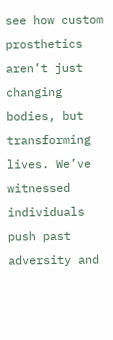see how custom prosthetics aren’t just changing bodies, but transforming lives. We’ve witnessed individuals push past adversity and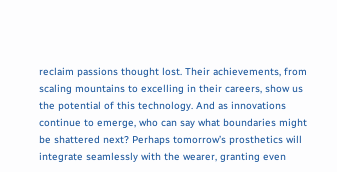reclaim passions thought lost. Their achievements, from scaling mountains to excelling in their careers, show us the potential of this technology. And as innovations continue to emerge, who can say what boundaries might be shattered next? Perhaps tomorrow’s prosthetics will integrate seamlessly with the wearer, granting even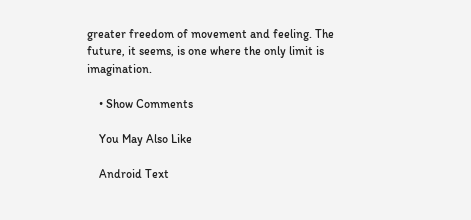greater freedom of movement and feeling. The future, it seems, is one where the only limit is imagination.

    • Show Comments

    You May Also Like

    Android Text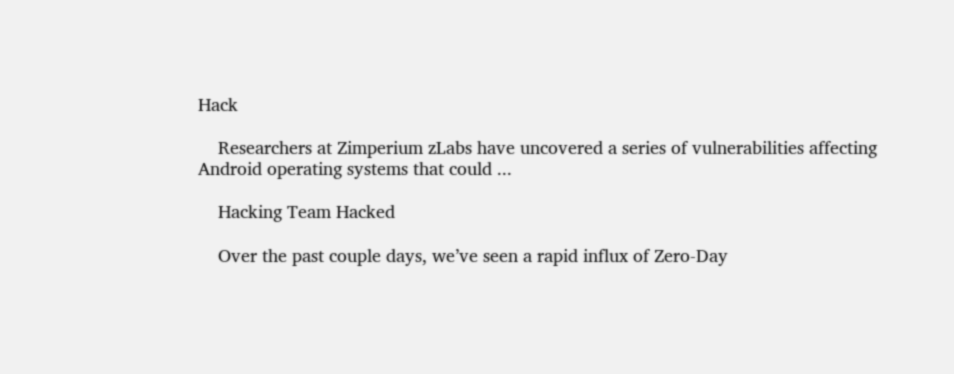Hack

    Researchers at Zimperium zLabs have uncovered a series of vulnerabilities affecting Android operating systems that could ...

    Hacking Team Hacked

    Over the past couple days, we’ve seen a rapid influx of Zero-Day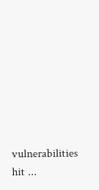vulnerabilities hit ...